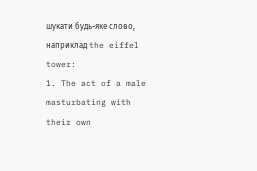шукати будь-яке слово, наприклад the eiffel tower:
1. The act of a male masturbating with their own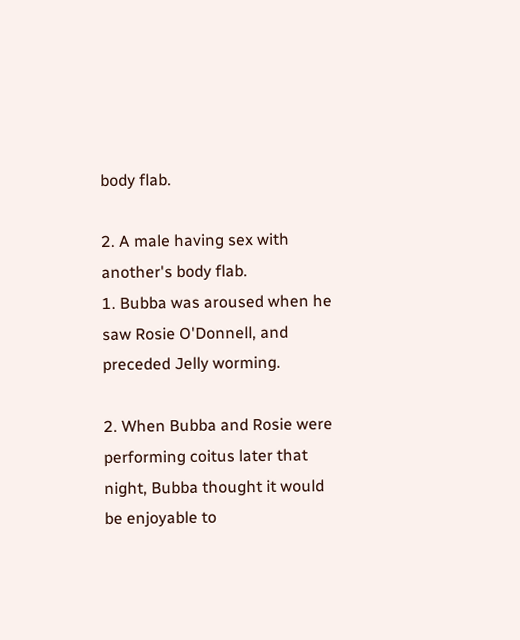body flab.

2. A male having sex with another's body flab.
1. Bubba was aroused when he saw Rosie O'Donnell, and preceded Jelly worming.

2. When Bubba and Rosie were performing coitus later that night, Bubba thought it would be enjoyable to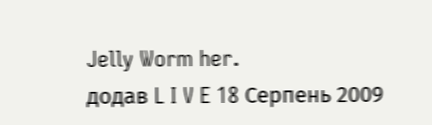Jelly Worm her.
додав L I V E 18 Серпень 2009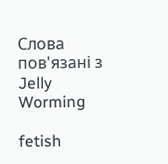Слова пов'язані з Jelly Worming

fetish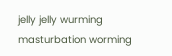jelly jelly wurming masturbation worming